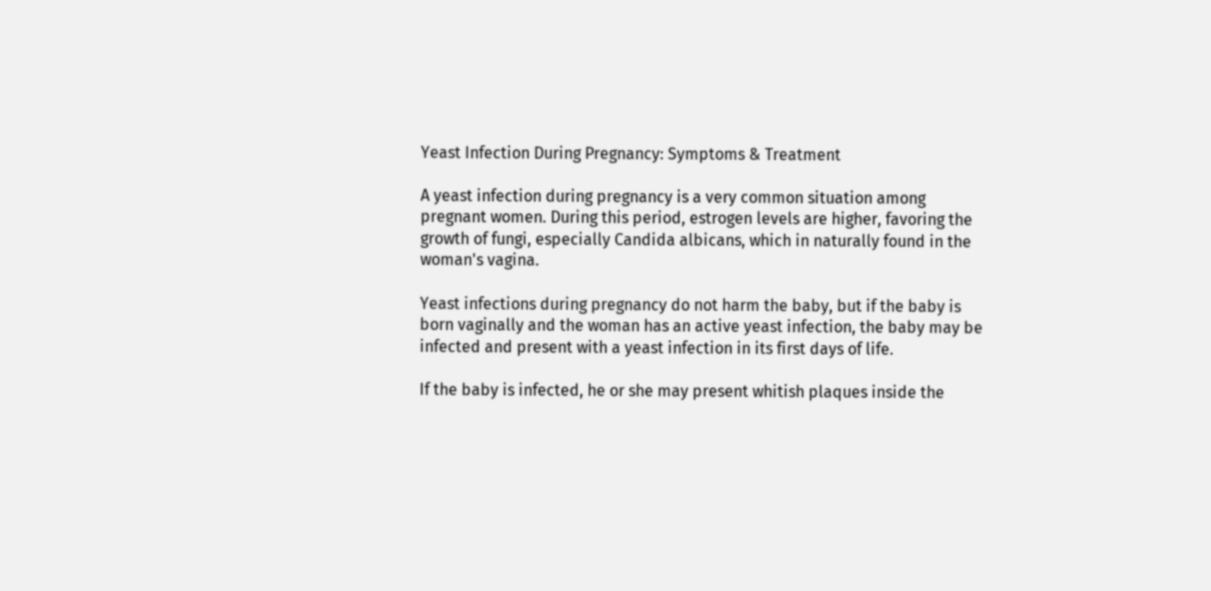Yeast Infection During Pregnancy: Symptoms & Treatment

A yeast infection during pregnancy is a very common situation among pregnant women. During this period, estrogen levels are higher, favoring the growth of fungi, especially Candida albicans, which in naturally found in the woman's vagina.

Yeast infections during pregnancy do not harm the baby, but if the baby is born vaginally and the woman has an active yeast infection, the baby may be infected and present with a yeast infection in its first days of life.

If the baby is infected, he or she may present whitish plaques inside the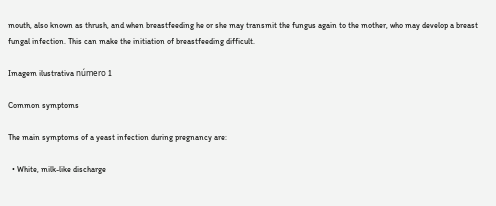mouth, also known as thrush, and when breastfeeding he or she may transmit the fungus again to the mother, who may develop a breast fungal infection. This can make the initiation of breastfeeding difficult.

Imagem ilustrativa número 1

Common symptoms

The main symptoms of a yeast infection during pregnancy are:

  • White, milk-like discharge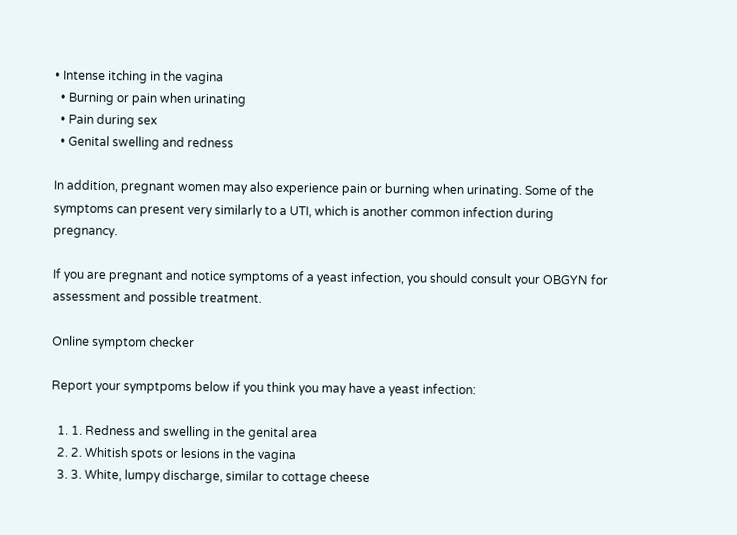• Intense itching in the vagina
  • Burning or pain when urinating
  • Pain during sex
  • Genital swelling and redness

In addition, pregnant women may also experience pain or burning when urinating. Some of the symptoms can present very similarly to a UTI, which is another common infection during pregnancy.

If you are pregnant and notice symptoms of a yeast infection, you should consult your OBGYN for assessment and possible treatment.

Online symptom checker

Report your symptpoms below if you think you may have a yeast infection:

  1. 1. Redness and swelling in the genital area
  2. 2. Whitish spots or lesions in the vagina
  3. 3. White, lumpy discharge, similar to cottage cheese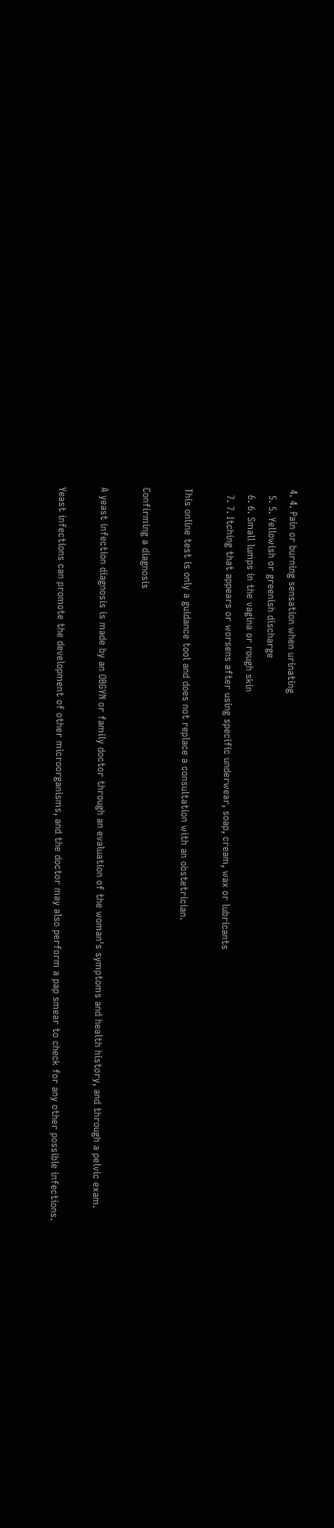4. 4. Pain or burning sensation when urinating
  5. 5. Yellowish or greenish discharge
  6. 6. Small lumps in the vagina or rough skin
  7. 7. Itching that appears or worsens after using specific underwear, soap, cream, wax or lubricants

This online test is only a guidance tool and does not replace a consultation with an obstetrician.

Confirming a diagnosis

A yeast infection diagnosis is made by an OBGYN or family doctor through an evaluation of the woman's symptoms and health history, and through a pelvic exam.

Yeast infections can promote the development of other microorganisms, and the doctor may also perform a pap smear to check for any other possible infections.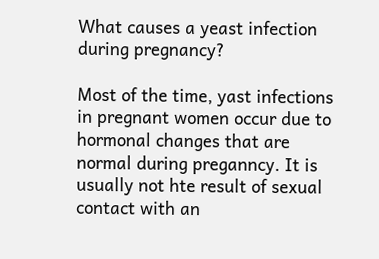What causes a yeast infection during pregnancy?

Most of the time, yast infections in pregnant women occur due to hormonal changes that are normal during preganncy. It is usually not hte result of sexual contact with an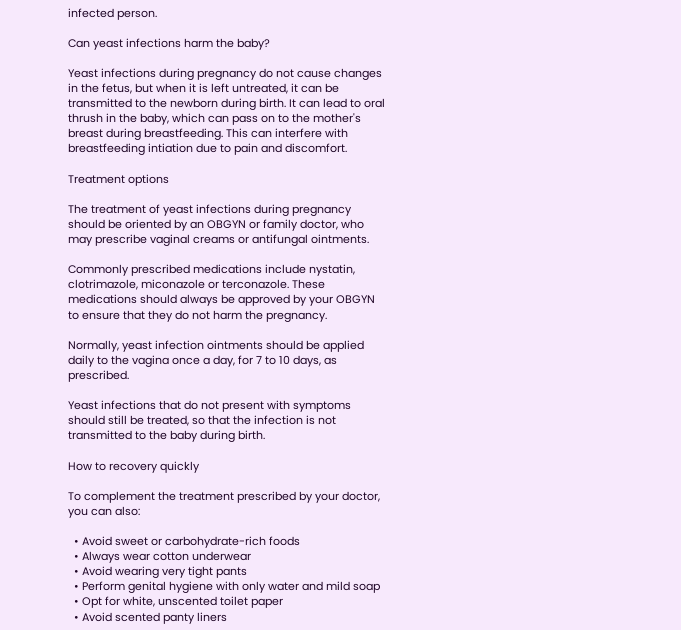infected person.

Can yeast infections harm the baby?

Yeast infections during pregnancy do not cause changes in the fetus, but when it is left untreated, it can be transmitted to the newborn during birth. It can lead to oral thrush in the baby, which can pass on to the mother's breast during breastfeeding. This can interfere with breastfeeding intiation due to pain and discomfort.

Treatment options

The treatment of yeast infections during pregnancy should be oriented by an OBGYN or family doctor, who may prescribe vaginal creams or antifungal ointments.

Commonly prescribed medications include nystatin, clotrimazole, miconazole or terconazole. These medications should always be approved by your OBGYN to ensure that they do not harm the pregnancy.

Normally, yeast infection ointments should be applied daily to the vagina once a day, for 7 to 10 days, as prescribed.

Yeast infections that do not present with symptoms should still be treated, so that the infection is not transmitted to the baby during birth.

How to recovery quickly

To complement the treatment prescribed by your doctor, you can also:

  • Avoid sweet or carbohydrate-rich foods
  • Always wear cotton underwear
  • Avoid wearing very tight pants
  • Perform genital hygiene with only water and mild soap
  • Opt for white, unscented toilet paper
  • Avoid scented panty liners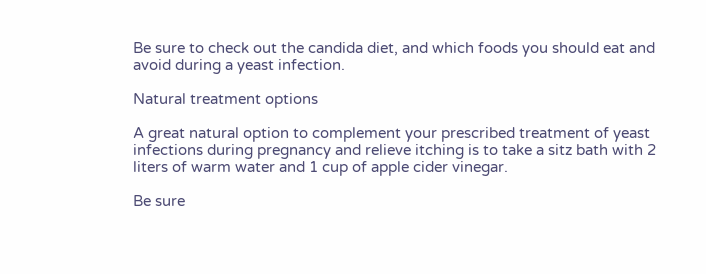Be sure to check out the candida diet, and which foods you should eat and avoid during a yeast infection.

Natural treatment options

A great natural option to complement your prescribed treatment of yeast infections during pregnancy and relieve itching is to take a sitz bath with 2 liters of warm water and 1 cup of apple cider vinegar.

Be sure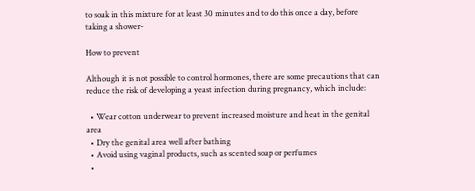to soak in this mixture for at least 30 minutes and to do this once a day, before taking a shower-

How to prevent

Although it is not possible to control hormones, there are some precautions that can reduce the risk of developing a yeast infection during pregnancy, which include:

  • Wear cotton underwear to prevent increased moisture and heat in the genital area
  • Dry the genital area well after bathing
  • Avoid using vaginal products, such as scented soap or perfumes
  •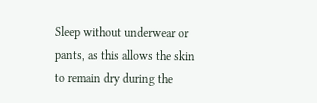Sleep without underwear or pants, as this allows the skin to remain dry during the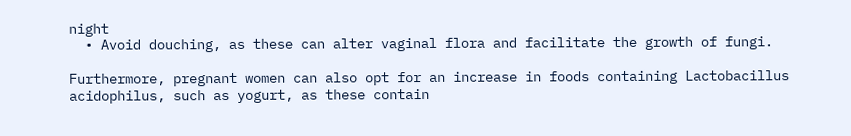night
  • Avoid douching, as these can alter vaginal flora and facilitate the growth of fungi.

Furthermore, pregnant women can also opt for an increase in foods containing Lactobacillus acidophilus, such as yogurt, as these contain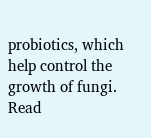probiotics, which help control the growth of fungi. Read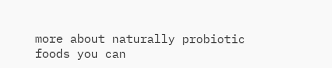more about naturally probiotic foods you can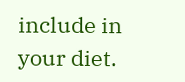include in your diet.